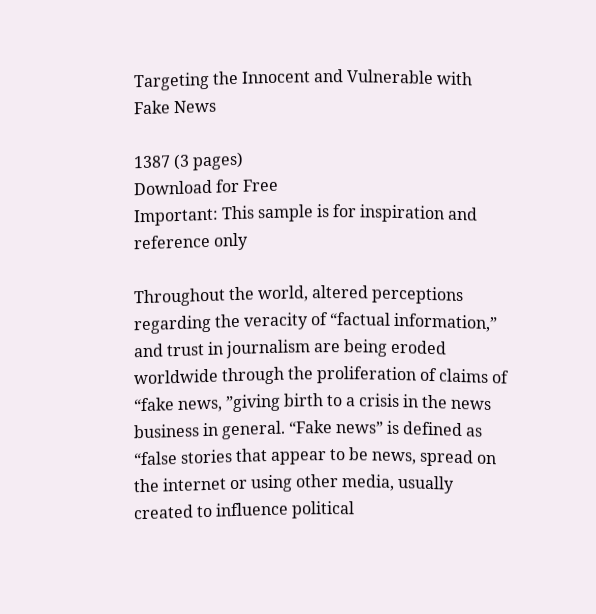Targeting the Innocent and Vulnerable with Fake News

1387 (3 pages)
Download for Free
Important: This sample is for inspiration and reference only

Throughout the world, altered perceptions regarding the veracity of “factual information,” and trust in journalism are being eroded worldwide through the proliferation of claims of “fake news, ”giving birth to a crisis in the news business in general. “Fake news” is defined as “false stories that appear to be news, spread on the internet or using other media, usually created to influence political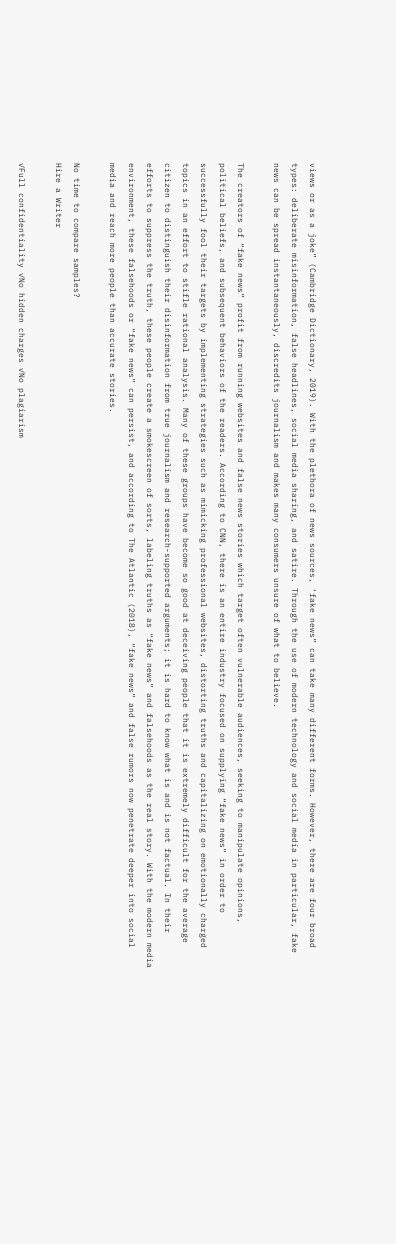views or as a joke” (Cambridge Dictionary, 2019). With the plethora of news sources, ‘fake news” can take many different forms. However, there are four broad types: deliberate misinformation, false headlines, social media sharing, and satire. Through the use of modern technology and social media in particular, fake news can be spread instantaneously, discredits journalism and makes many consumers unsure of what to believe.

The creators of “fake news” profit from running websites and false news stories which target often vulnerable audiences, seeking to manipulate opinions, political beliefs, and subsequent behaviors of the readers. According to CNN, there is an entire industry focused on supplying “fake news” in order to successfully fool their targets by implementing strategies such as mimicking professional websites, distorting truths and capitalizing on emotionally charged topics in an effort to stifle rational analysis. Many of these groups have become so good at deceiving people that it is extremely difficult for the average citizen to distinguish their disinformation from true journalism and research-supported arguments; it is hard to know what is and is not factual. In their efforts to suppress the truth, these people create a smokescreen of sorts, labeling truths as “fake news” and falsehoods as the real story. With the modern media environment, these falsehoods or “fake news” can persist, and according to The Atlantic (2018), “fake news” and false rumors now penetrate deeper into social media and reach more people than accurate stories.

No time to compare samples?
Hire a Writer

✓Full confidentiality ✓No hidden charges ✓No plagiarism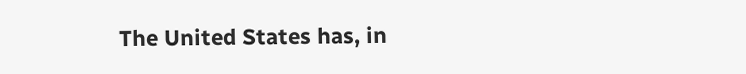The United States has, in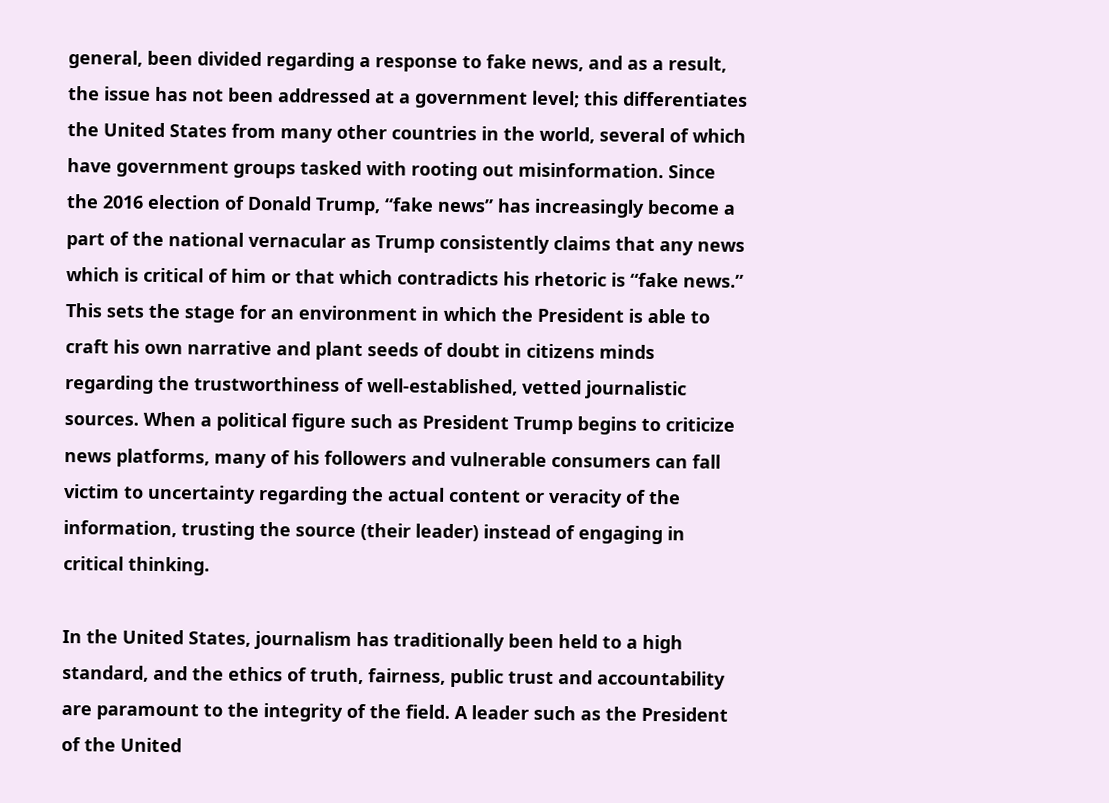general, been divided regarding a response to fake news, and as a result, the issue has not been addressed at a government level; this differentiates the United States from many other countries in the world, several of which have government groups tasked with rooting out misinformation. Since the 2016 election of Donald Trump, “fake news” has increasingly become a part of the national vernacular as Trump consistently claims that any news which is critical of him or that which contradicts his rhetoric is “fake news.” This sets the stage for an environment in which the President is able to craft his own narrative and plant seeds of doubt in citizens minds regarding the trustworthiness of well-established, vetted journalistic sources. When a political figure such as President Trump begins to criticize news platforms, many of his followers and vulnerable consumers can fall victim to uncertainty regarding the actual content or veracity of the information, trusting the source (their leader) instead of engaging in critical thinking.

In the United States, journalism has traditionally been held to a high standard, and the ethics of truth, fairness, public trust and accountability are paramount to the integrity of the field. A leader such as the President of the United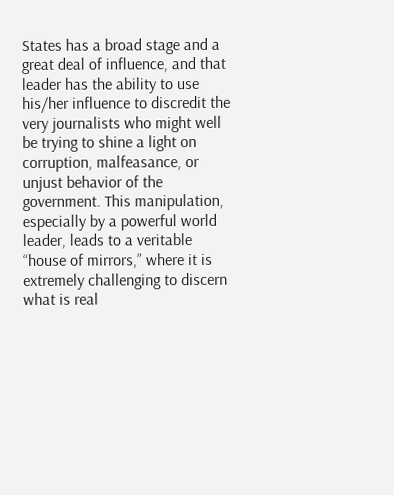States has a broad stage and a great deal of influence, and that leader has the ability to use his/her influence to discredit the very journalists who might well be trying to shine a light on corruption, malfeasance, or unjust behavior of the government. This manipulation, especially by a powerful world leader, leads to a veritable “house of mirrors,” where it is extremely challenging to discern what is real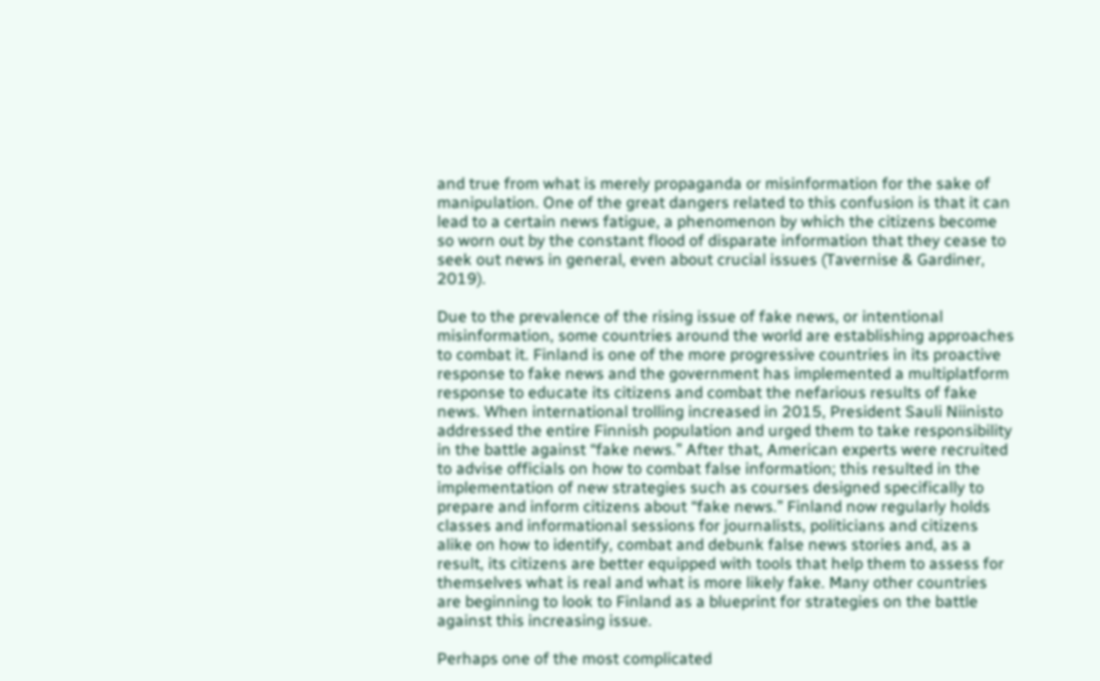and true from what is merely propaganda or misinformation for the sake of manipulation. One of the great dangers related to this confusion is that it can lead to a certain news fatigue, a phenomenon by which the citizens become so worn out by the constant flood of disparate information that they cease to seek out news in general, even about crucial issues (Tavernise & Gardiner, 2019).

Due to the prevalence of the rising issue of fake news, or intentional misinformation, some countries around the world are establishing approaches to combat it. Finland is one of the more progressive countries in its proactive response to fake news and the government has implemented a multiplatform response to educate its citizens and combat the nefarious results of fake news. When international trolling increased in 2015, President Sauli Niinisto addressed the entire Finnish population and urged them to take responsibility in the battle against “fake news.” After that, American experts were recruited to advise officials on how to combat false information; this resulted in the implementation of new strategies such as courses designed specifically to prepare and inform citizens about “fake news.” Finland now regularly holds classes and informational sessions for journalists, politicians and citizens alike on how to identify, combat and debunk false news stories and, as a result, its citizens are better equipped with tools that help them to assess for themselves what is real and what is more likely fake. Many other countries are beginning to look to Finland as a blueprint for strategies on the battle against this increasing issue.

Perhaps one of the most complicated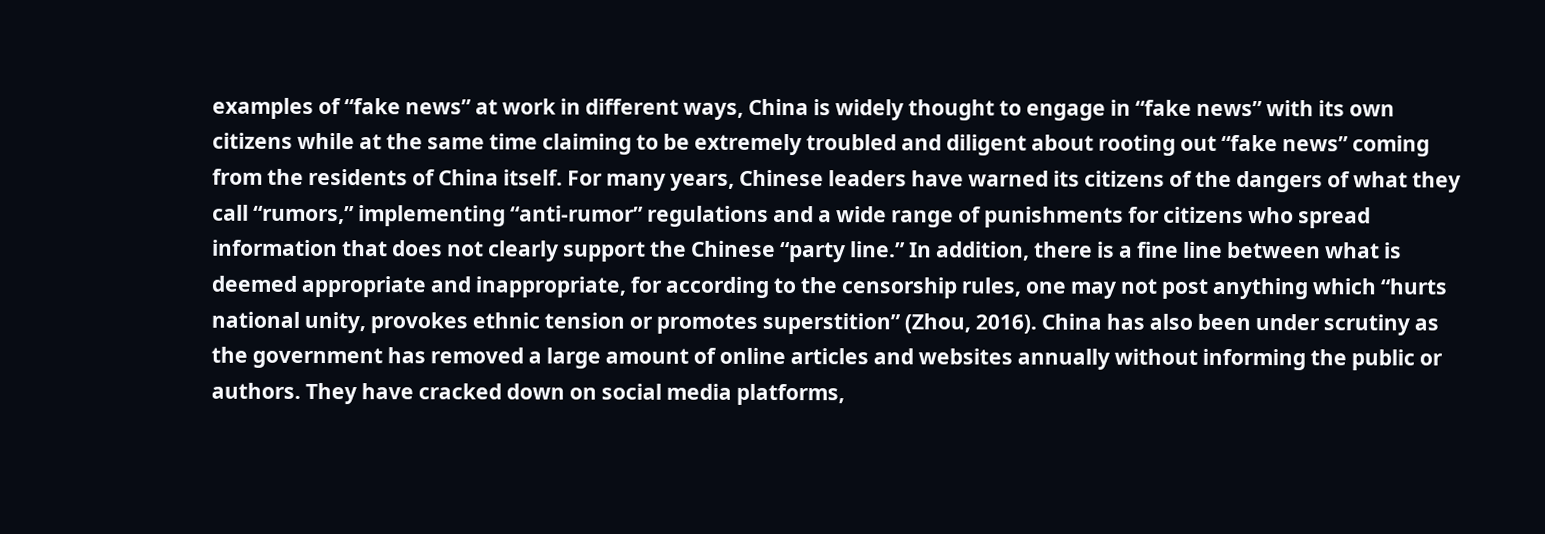examples of “fake news” at work in different ways, China is widely thought to engage in “fake news” with its own citizens while at the same time claiming to be extremely troubled and diligent about rooting out “fake news” coming from the residents of China itself. For many years, Chinese leaders have warned its citizens of the dangers of what they call “rumors,” implementing “anti-rumor” regulations and a wide range of punishments for citizens who spread information that does not clearly support the Chinese “party line.” In addition, there is a fine line between what is deemed appropriate and inappropriate, for according to the censorship rules, one may not post anything which “hurts national unity, provokes ethnic tension or promotes superstition” (Zhou, 2016). China has also been under scrutiny as the government has removed a large amount of online articles and websites annually without informing the public or authors. They have cracked down on social media platforms,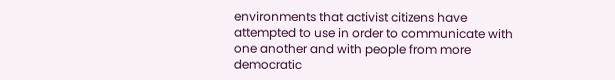environments that activist citizens have attempted to use in order to communicate with one another and with people from more democratic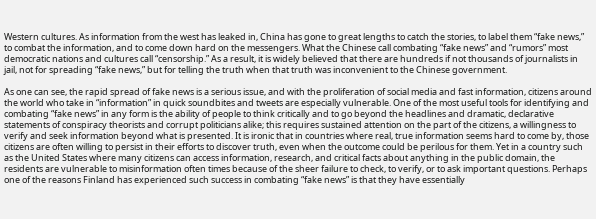Western cultures. As information from the west has leaked in, China has gone to great lengths to catch the stories, to label them “fake news,” to combat the information, and to come down hard on the messengers. What the Chinese call combating “fake news” and “rumors” most democratic nations and cultures call “censorship.” As a result, it is widely believed that there are hundreds if not thousands of journalists in jail, not for spreading “fake news,” but for telling the truth when that truth was inconvenient to the Chinese government.

As one can see, the rapid spread of fake news is a serious issue, and with the proliferation of social media and fast information, citizens around the world who take in “information” in quick soundbites and tweets are especially vulnerable. One of the most useful tools for identifying and combating “fake news” in any form is the ability of people to think critically and to go beyond the headlines and dramatic, declarative statements of conspiracy theorists and corrupt politicians alike; this requires sustained attention on the part of the citizens, a willingness to verify and seek information beyond what is presented. It is ironic that in countries where real, true information seems hard to come by, those citizens are often willing to persist in their efforts to discover truth, even when the outcome could be perilous for them. Yet in a country such as the United States where many citizens can access information, research, and critical facts about anything in the public domain, the residents are vulnerable to misinformation often times because of the sheer failure to check, to verify, or to ask important questions. Perhaps one of the reasons Finland has experienced such success in combating “fake news” is that they have essentially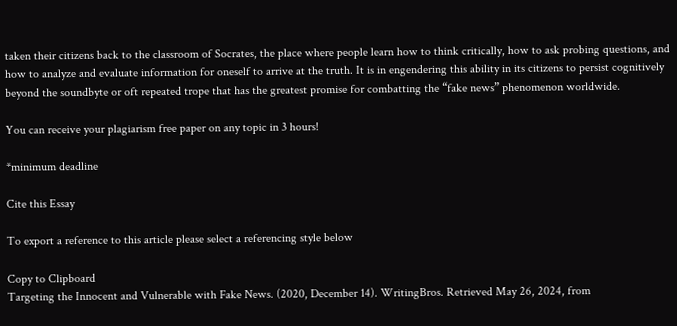taken their citizens back to the classroom of Socrates, the place where people learn how to think critically, how to ask probing questions, and how to analyze and evaluate information for oneself to arrive at the truth. It is in engendering this ability in its citizens to persist cognitively beyond the soundbyte or oft repeated trope that has the greatest promise for combatting the “fake news” phenomenon worldwide.

You can receive your plagiarism free paper on any topic in 3 hours!

*minimum deadline

Cite this Essay

To export a reference to this article please select a referencing style below

Copy to Clipboard
Targeting the Innocent and Vulnerable with Fake News. (2020, December 14). WritingBros. Retrieved May 26, 2024, from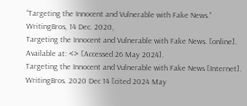“Targeting the Innocent and Vulnerable with Fake News.” WritingBros, 14 Dec. 2020,
Targeting the Innocent and Vulnerable with Fake News. [online]. Available at: <> [Accessed 26 May 2024].
Targeting the Innocent and Vulnerable with Fake News [Internet]. WritingBros. 2020 Dec 14 [cited 2024 May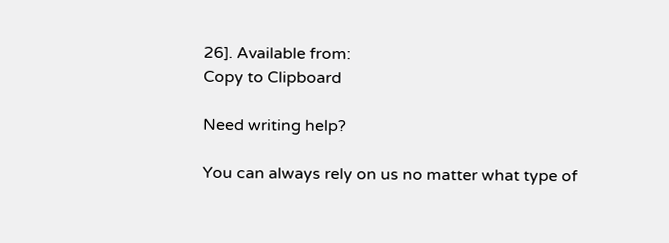26]. Available from:
Copy to Clipboard

Need writing help?

You can always rely on us no matter what type of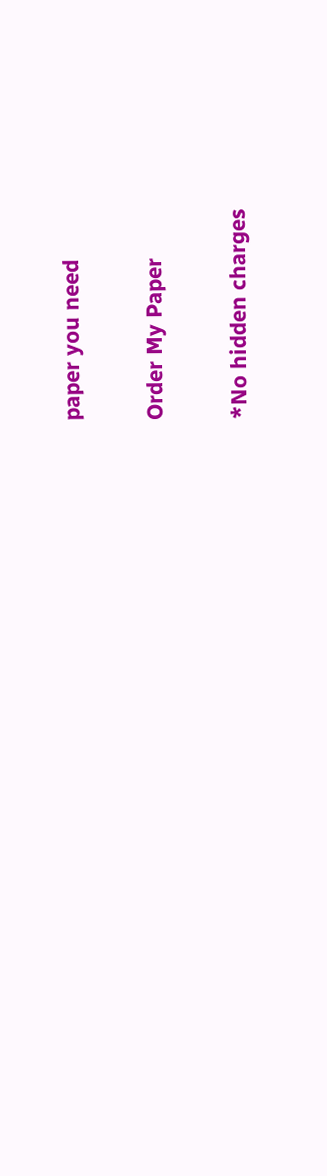paper you need

Order My Paper

*No hidden charges